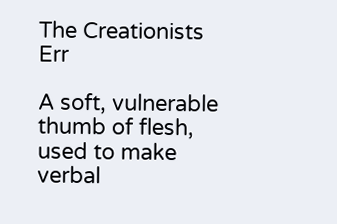The Creationists Err

A soft, vulnerable thumb of flesh,
used to make verbal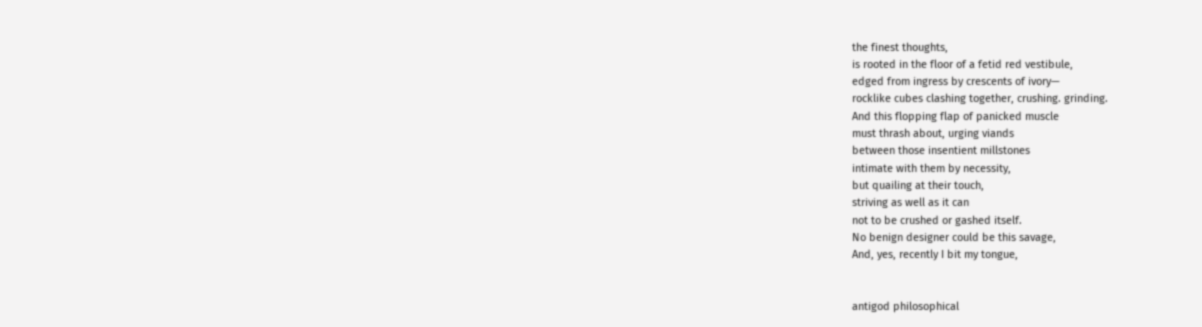the finest thoughts,
is rooted in the floor of a fetid red vestibule,
edged from ingress by crescents of ivory—
rocklike cubes clashing together, crushing. grinding.
And this flopping flap of panicked muscle
must thrash about, urging viands
between those insentient millstones
intimate with them by necessity,
but quailing at their touch,
striving as well as it can
not to be crushed or gashed itself.
No benign designer could be this savage,
And, yes, recently I bit my tongue,


antigod philosophical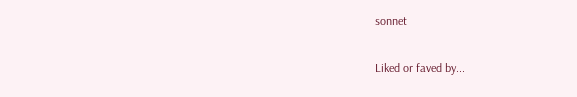sonnet

Liked or faved by...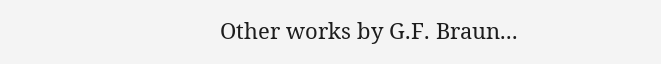Other works by G.F. Braun...